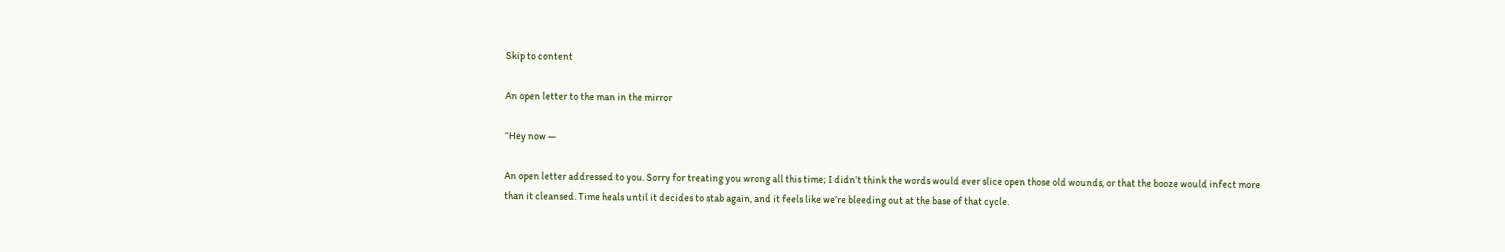Skip to content

An open letter to the man in the mirror

“Hey now —

An open letter addressed to you. Sorry for treating you wrong all this time; I didn’t think the words would ever slice open those old wounds, or that the booze would infect more than it cleansed. Time heals until it decides to stab again, and it feels like we’re bleeding out at the base of that cycle.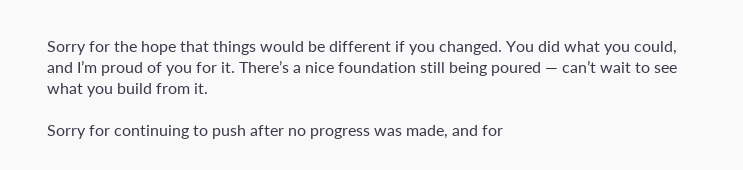Sorry for the hope that things would be different if you changed. You did what you could, and I’m proud of you for it. There’s a nice foundation still being poured — can’t wait to see what you build from it.

Sorry for continuing to push after no progress was made, and for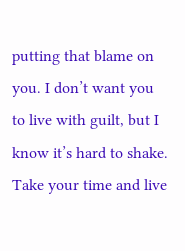putting that blame on you. I don’t want you to live with guilt, but I know it’s hard to shake. Take your time and live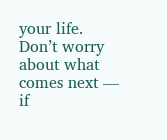your life. Don’t worry about what comes next — if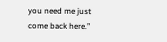you need me just come back here.”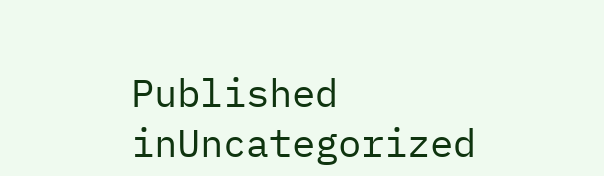Published inUncategorized